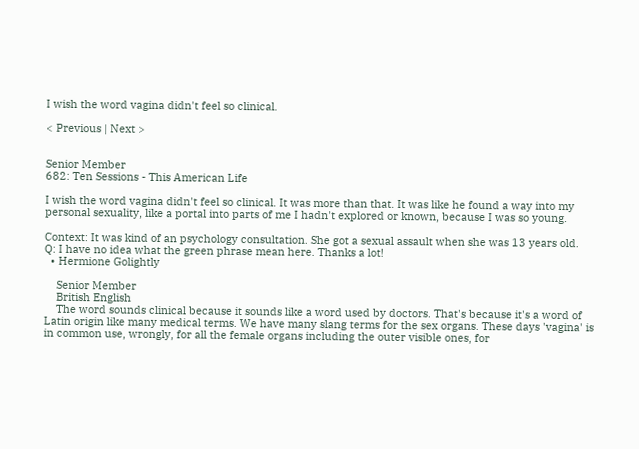I wish the word vagina didn't feel so clinical.

< Previous | Next >


Senior Member
682: Ten Sessions - This American Life

I wish the word vagina didn't feel so clinical. It was more than that. It was like he found a way into my personal sexuality, like a portal into parts of me I hadn't explored or known, because I was so young.

Context: It was kind of an psychology consultation. She got a sexual assault when she was 13 years old.
Q: I have no idea what the green phrase mean here. Thanks a lot!
  • Hermione Golightly

    Senior Member
    British English
    The word sounds clinical because it sounds like a word used by doctors. That's because it's a word of Latin origin like many medical terms. We have many slang terms for the sex organs. These days 'vagina' is in common use, wrongly, for all the female organs including the outer visible ones, for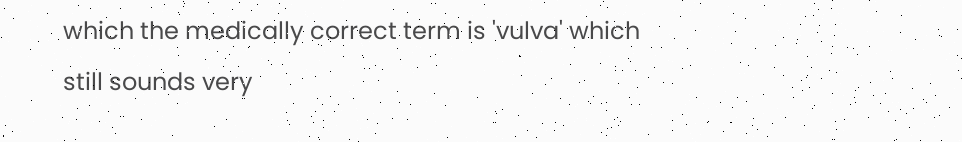which the medically correct term is 'vulva' which still sounds very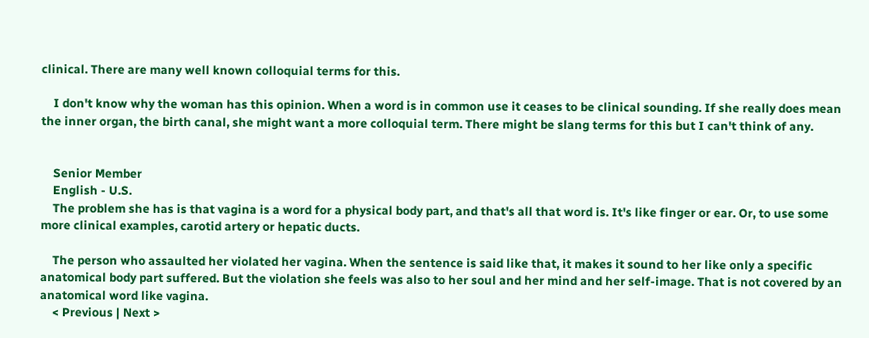clinical. There are many well known colloquial terms for this.

    I don't know why the woman has this opinion. When a word is in common use it ceases to be clinical sounding. If she really does mean the inner organ, the birth canal, she might want a more colloquial term. There might be slang terms for this but I can't think of any.


    Senior Member
    English - U.S.
    The problem she has is that vagina is a word for a physical body part, and that's all that word is. It's like finger or ear. Or, to use some more clinical examples, carotid artery or hepatic ducts.

    The person who assaulted her violated her vagina. When the sentence is said like that, it makes it sound to her like only a specific anatomical body part suffered. But the violation she feels was also to her soul and her mind and her self-image. That is not covered by an anatomical word like vagina.
    < Previous | Next >